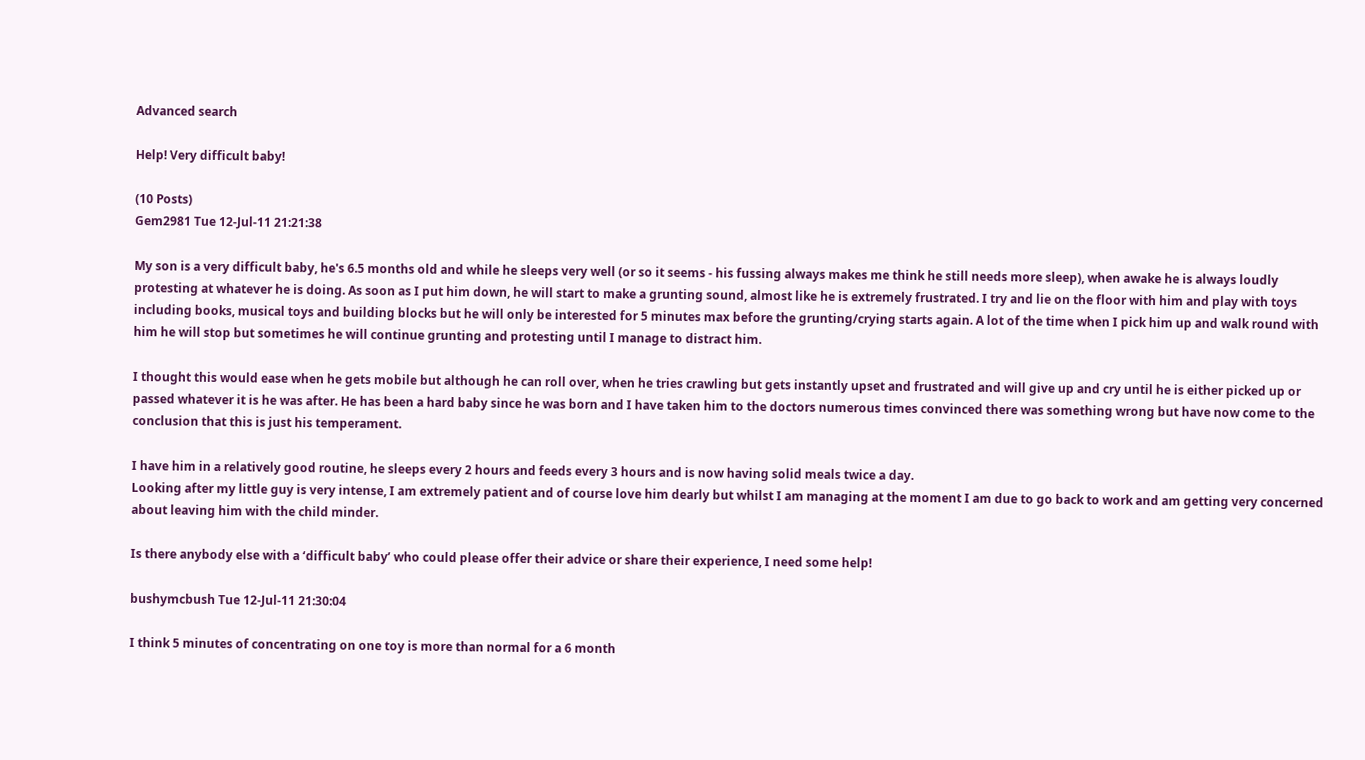Advanced search

Help! Very difficult baby!

(10 Posts)
Gem2981 Tue 12-Jul-11 21:21:38

My son is a very difficult baby, he's 6.5 months old and while he sleeps very well (or so it seems - his fussing always makes me think he still needs more sleep), when awake he is always loudly protesting at whatever he is doing. As soon as I put him down, he will start to make a grunting sound, almost like he is extremely frustrated. I try and lie on the floor with him and play with toys including books, musical toys and building blocks but he will only be interested for 5 minutes max before the grunting/crying starts again. A lot of the time when I pick him up and walk round with him he will stop but sometimes he will continue grunting and protesting until I manage to distract him.

I thought this would ease when he gets mobile but although he can roll over, when he tries crawling but gets instantly upset and frustrated and will give up and cry until he is either picked up or passed whatever it is he was after. He has been a hard baby since he was born and I have taken him to the doctors numerous times convinced there was something wrong but have now come to the conclusion that this is just his temperament.

I have him in a relatively good routine, he sleeps every 2 hours and feeds every 3 hours and is now having solid meals twice a day.
Looking after my little guy is very intense, I am extremely patient and of course love him dearly but whilst I am managing at the moment I am due to go back to work and am getting very concerned about leaving him with the child minder.

Is there anybody else with a ‘difficult baby’ who could please offer their advice or share their experience, I need some help!

bushymcbush Tue 12-Jul-11 21:30:04

I think 5 minutes of concentrating on one toy is more than normal for a 6 month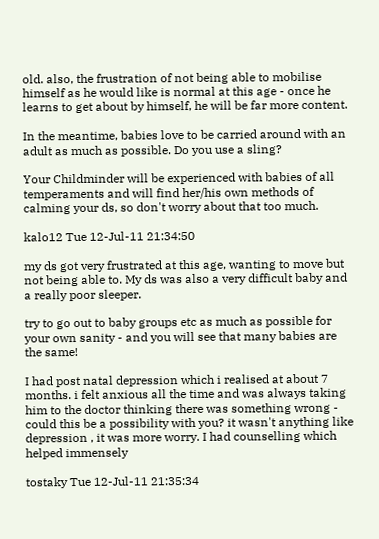old. also, the frustration of not being able to mobilise himself as he would like is normal at this age - once he learns to get about by himself, he will be far more content.

In the meantime, babies love to be carried around with an adult as much as possible. Do you use a sling?

Your Childminder will be experienced with babies of all temperaments and will find her/his own methods of calming your ds, so don't worry about that too much.

kalo12 Tue 12-Jul-11 21:34:50

my ds got very frustrated at this age, wanting to move but not being able to. My ds was also a very difficult baby and a really poor sleeper.

try to go out to baby groups etc as much as possible for your own sanity - and you will see that many babies are the same!

I had post natal depression which i realised at about 7 months. i felt anxious all the time and was always taking him to the doctor thinking there was something wrong - could this be a possibility with you? it wasn't anything like depression , it was more worry. I had counselling which helped immensely

tostaky Tue 12-Jul-11 21:35:34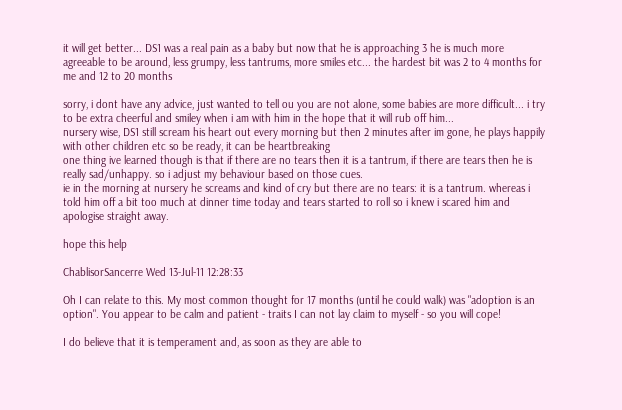it will get better... DS1 was a real pain as a baby but now that he is approaching 3 he is much more agreeable to be around, less grumpy, less tantrums, more smiles etc... the hardest bit was 2 to 4 months for me and 12 to 20 months

sorry, i dont have any advice, just wanted to tell ou you are not alone, some babies are more difficult... i try to be extra cheerful and smiley when i am with him in the hope that it will rub off him...
nursery wise, DS1 still scream his heart out every morning but then 2 minutes after im gone, he plays happily with other children etc so be ready, it can be heartbreaking
one thing ive learned though is that if there are no tears then it is a tantrum, if there are tears then he is really sad/unhappy. so i adjust my behaviour based on those cues.
ie in the morning at nursery he screams and kind of cry but there are no tears: it is a tantrum. whereas i told him off a bit too much at dinner time today and tears started to roll so i knew i scared him and apologise straight away.

hope this help

ChablisorSancerre Wed 13-Jul-11 12:28:33

Oh I can relate to this. My most common thought for 17 months (until he could walk) was "adoption is an option". You appear to be calm and patient - traits I can not lay claim to myself - so you will cope!

I do believe that it is temperament and, as soon as they are able to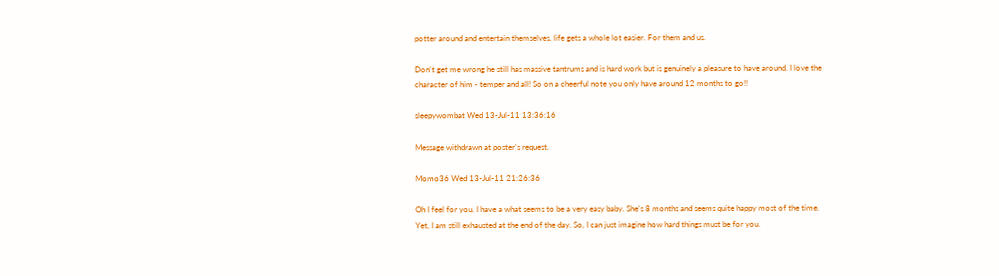potter around and entertain themselves, life gets a whole lot easier. For them and us.

Don't get me wrong he still has massive tantrums and is hard work but is genuinely a pleasure to have around. I love the character of him - temper and all! So on a cheerful note you only have around 12 months to go!!

sleepywombat Wed 13-Jul-11 13:36:16

Message withdrawn at poster's request.

Momo36 Wed 13-Jul-11 21:26:36

Oh I feel for you. I have a what seems to be a very easy baby. She's 8 months and seems quite happy most of the time. Yet, I am still exhausted at the end of the day. So, I can just imagine how hard things must be for you.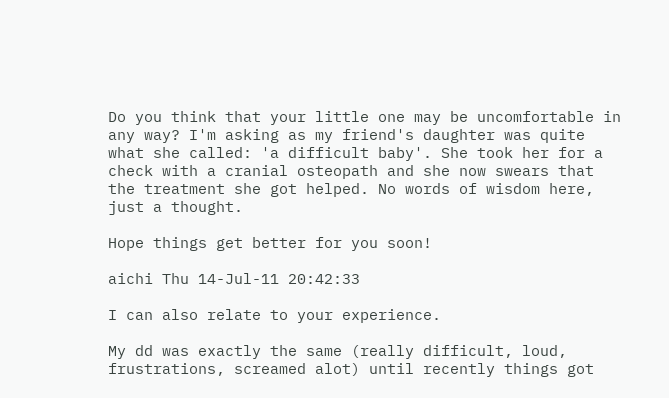Do you think that your little one may be uncomfortable in any way? I'm asking as my friend's daughter was quite what she called: 'a difficult baby'. She took her for a check with a cranial osteopath and she now swears that the treatment she got helped. No words of wisdom here, just a thought.

Hope things get better for you soon!

aichi Thu 14-Jul-11 20:42:33

I can also relate to your experience.

My dd was exactly the same (really difficult, loud, frustrations, screamed alot) until recently things got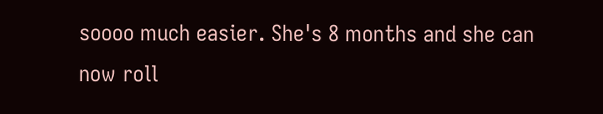soooo much easier. She's 8 months and she can now roll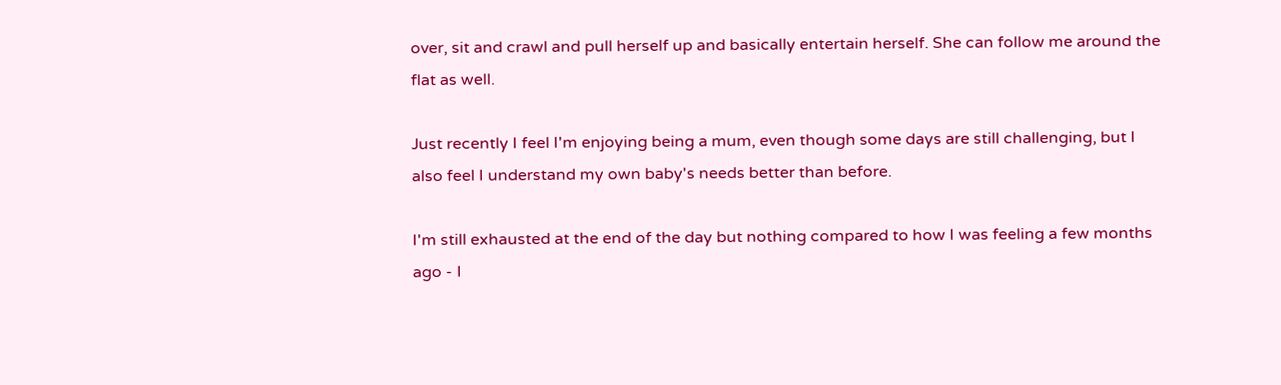over, sit and crawl and pull herself up and basically entertain herself. She can follow me around the flat as well.

Just recently I feel I'm enjoying being a mum, even though some days are still challenging, but I also feel I understand my own baby's needs better than before.

I'm still exhausted at the end of the day but nothing compared to how I was feeling a few months ago - I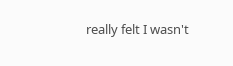really felt I wasn't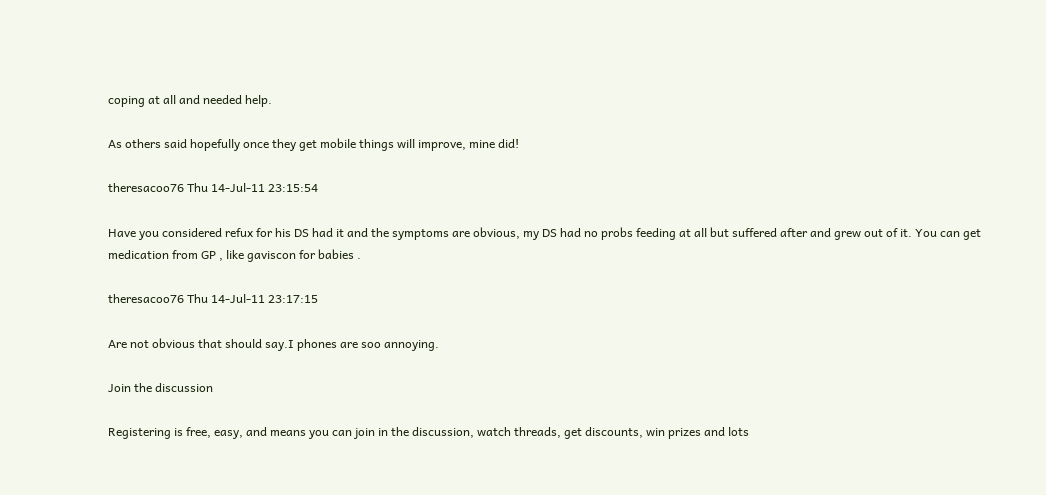coping at all and needed help.

As others said hopefully once they get mobile things will improve, mine did!

theresacoo76 Thu 14-Jul-11 23:15:54

Have you considered refux for his DS had it and the symptoms are obvious, my DS had no probs feeding at all but suffered after and grew out of it. You can get medication from GP , like gaviscon for babies .

theresacoo76 Thu 14-Jul-11 23:17:15

Are not obvious that should say.I phones are soo annoying.

Join the discussion

Registering is free, easy, and means you can join in the discussion, watch threads, get discounts, win prizes and lots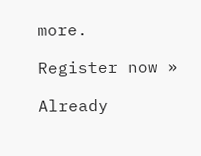more.

Register now »

Already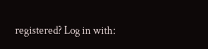registered? Log in with: